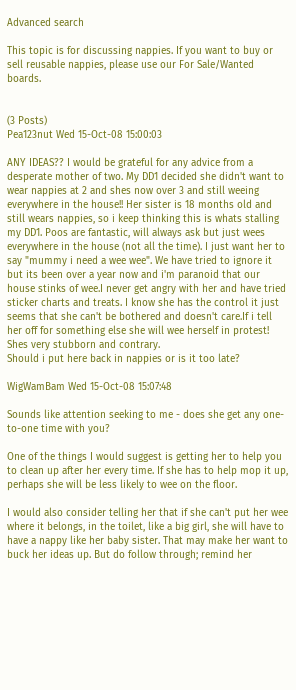Advanced search

This topic is for discussing nappies. If you want to buy or sell reusable nappies, please use our For Sale/Wanted boards.


(3 Posts)
Pea123nut Wed 15-Oct-08 15:00:03

ANY IDEAS?? I would be grateful for any advice from a desperate mother of two. My DD1 decided she didn't want to wear nappies at 2 and shes now over 3 and still weeing everywhere in the house!! Her sister is 18 months old and still wears nappies, so i keep thinking this is whats stalling my DD1. Poos are fantastic, will always ask but just wees everywhere in the house (not all the time). I just want her to say "mummy i need a wee wee". We have tried to ignore it but its been over a year now and i'm paranoid that our house stinks of wee.I never get angry with her and have tried sticker charts and treats. I know she has the control it just seems that she can't be bothered and doesn't care.If i tell her off for something else she will wee herself in protest! Shes very stubborn and contrary.
Should i put here back in nappies or is it too late?

WigWamBam Wed 15-Oct-08 15:07:48

Sounds like attention seeking to me - does she get any one-to-one time with you?

One of the things I would suggest is getting her to help you to clean up after her every time. If she has to help mop it up, perhaps she will be less likely to wee on the floor.

I would also consider telling her that if she can't put her wee where it belongs, in the toilet, like a big girl, she will have to have a nappy like her baby sister. That may make her want to buck her ideas up. But do follow through; remind her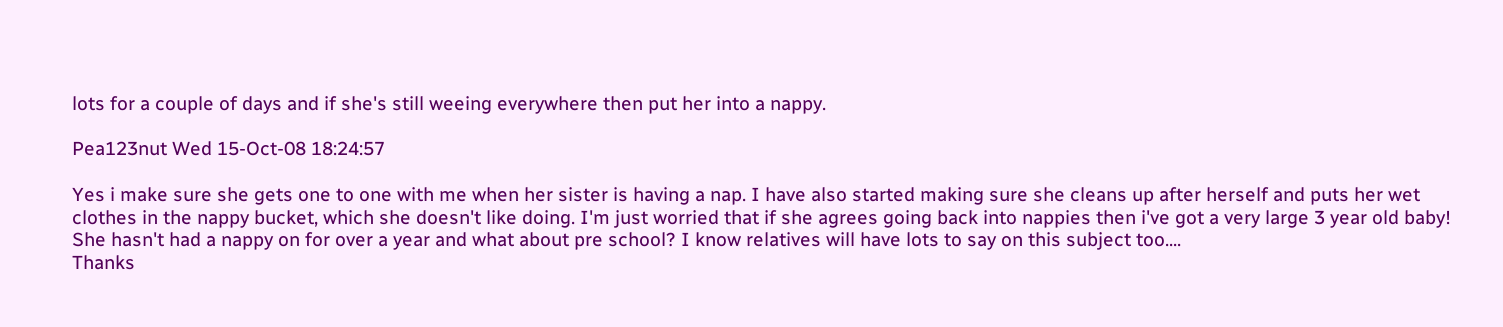lots for a couple of days and if she's still weeing everywhere then put her into a nappy.

Pea123nut Wed 15-Oct-08 18:24:57

Yes i make sure she gets one to one with me when her sister is having a nap. I have also started making sure she cleans up after herself and puts her wet clothes in the nappy bucket, which she doesn't like doing. I'm just worried that if she agrees going back into nappies then i've got a very large 3 year old baby! She hasn't had a nappy on for over a year and what about pre school? I know relatives will have lots to say on this subject too....
Thanks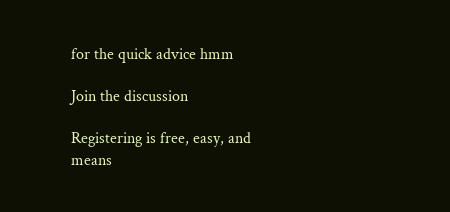for the quick advice hmm

Join the discussion

Registering is free, easy, and means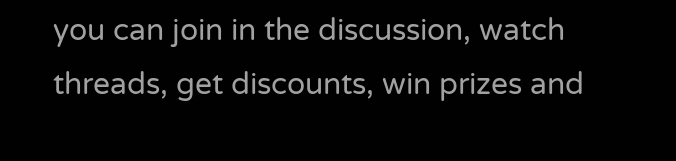you can join in the discussion, watch threads, get discounts, win prizes and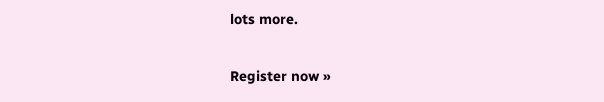lots more.

Register now »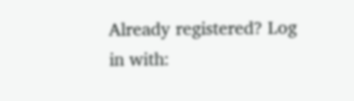Already registered? Log in with: